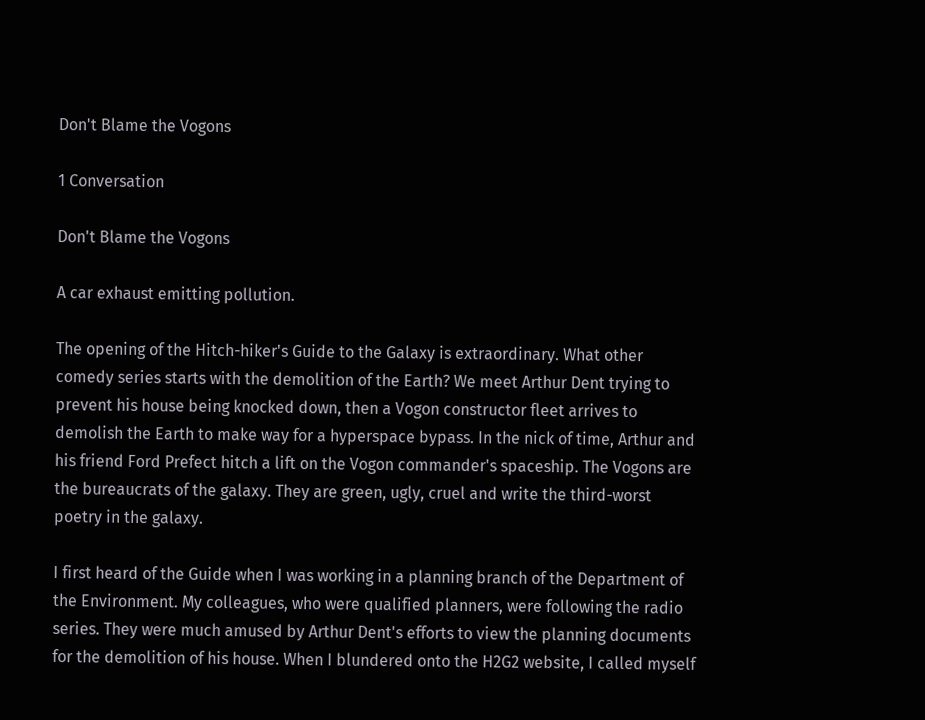Don't Blame the Vogons

1 Conversation

Don't Blame the Vogons

A car exhaust emitting pollution.

The opening of the Hitch-hiker's Guide to the Galaxy is extraordinary. What other comedy series starts with the demolition of the Earth? We meet Arthur Dent trying to prevent his house being knocked down, then a Vogon constructor fleet arrives to demolish the Earth to make way for a hyperspace bypass. In the nick of time, Arthur and his friend Ford Prefect hitch a lift on the Vogon commander's spaceship. The Vogons are the bureaucrats of the galaxy. They are green, ugly, cruel and write the third-worst poetry in the galaxy.

I first heard of the Guide when I was working in a planning branch of the Department of the Environment. My colleagues, who were qualified planners, were following the radio series. They were much amused by Arthur Dent's efforts to view the planning documents for the demolition of his house. When I blundered onto the H2G2 website, I called myself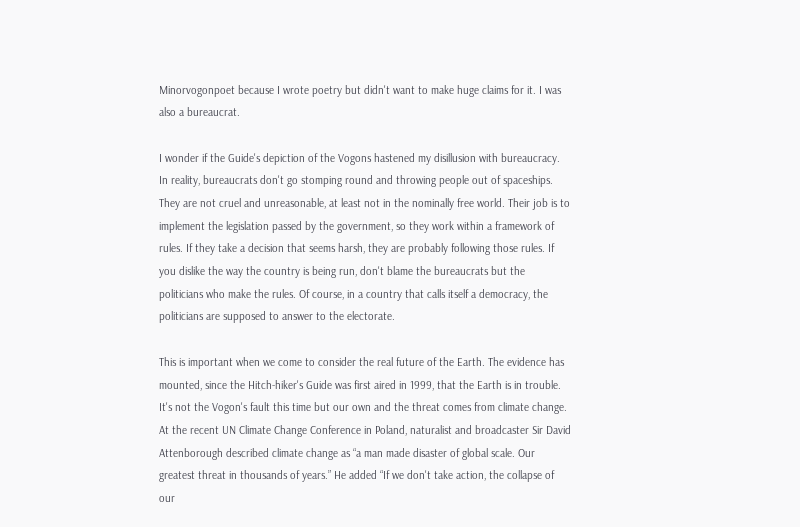Minorvogonpoet because I wrote poetry but didn't want to make huge claims for it. I was also a bureaucrat.

I wonder if the Guide's depiction of the Vogons hastened my disillusion with bureaucracy. In reality, bureaucrats don't go stomping round and throwing people out of spaceships. They are not cruel and unreasonable, at least not in the nominally free world. Their job is to implement the legislation passed by the government, so they work within a framework of rules. If they take a decision that seems harsh, they are probably following those rules. If you dislike the way the country is being run, don't blame the bureaucrats but the politicians who make the rules. Of course, in a country that calls itself a democracy, the politicians are supposed to answer to the electorate.

This is important when we come to consider the real future of the Earth. The evidence has mounted, since the Hitch-hiker's Guide was first aired in 1999, that the Earth is in trouble. It's not the Vogon's fault this time but our own and the threat comes from climate change. At the recent UN Climate Change Conference in Poland, naturalist and broadcaster Sir David Attenborough described climate change as “a man made disaster of global scale. Our greatest threat in thousands of years.” He added “If we don't take action, the collapse of our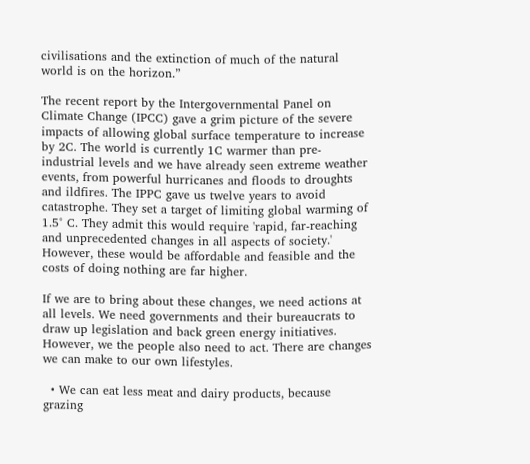civilisations and the extinction of much of the natural world is on the horizon.”

The recent report by the Intergovernmental Panel on Climate Change (IPCC) gave a grim picture of the severe impacts of allowing global surface temperature to increase by 2C. The world is currently 1C warmer than pre-industrial levels and we have already seen extreme weather events, from powerful hurricanes and floods to droughts and ildfires. The IPPC gave us twelve years to avoid catastrophe. They set a target of limiting global warming of 1.5° C. They admit this would require 'rapid, far-reaching and unprecedented changes in all aspects of society.' However, these would be affordable and feasible and the costs of doing nothing are far higher.

If we are to bring about these changes, we need actions at all levels. We need governments and their bureaucrats to draw up legislation and back green energy initiatives. However, we the people also need to act. There are changes we can make to our own lifestyles.

  • We can eat less meat and dairy products, because grazing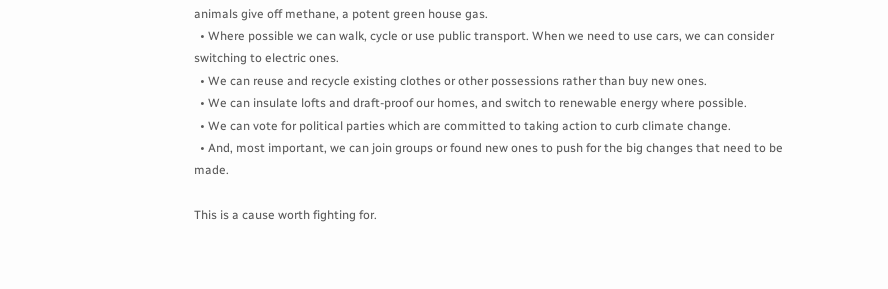animals give off methane, a potent green house gas.
  • Where possible we can walk, cycle or use public transport. When we need to use cars, we can consider switching to electric ones.
  • We can reuse and recycle existing clothes or other possessions rather than buy new ones.
  • We can insulate lofts and draft-proof our homes, and switch to renewable energy where possible.
  • We can vote for political parties which are committed to taking action to curb climate change.
  • And, most important, we can join groups or found new ones to push for the big changes that need to be made.

This is a cause worth fighting for.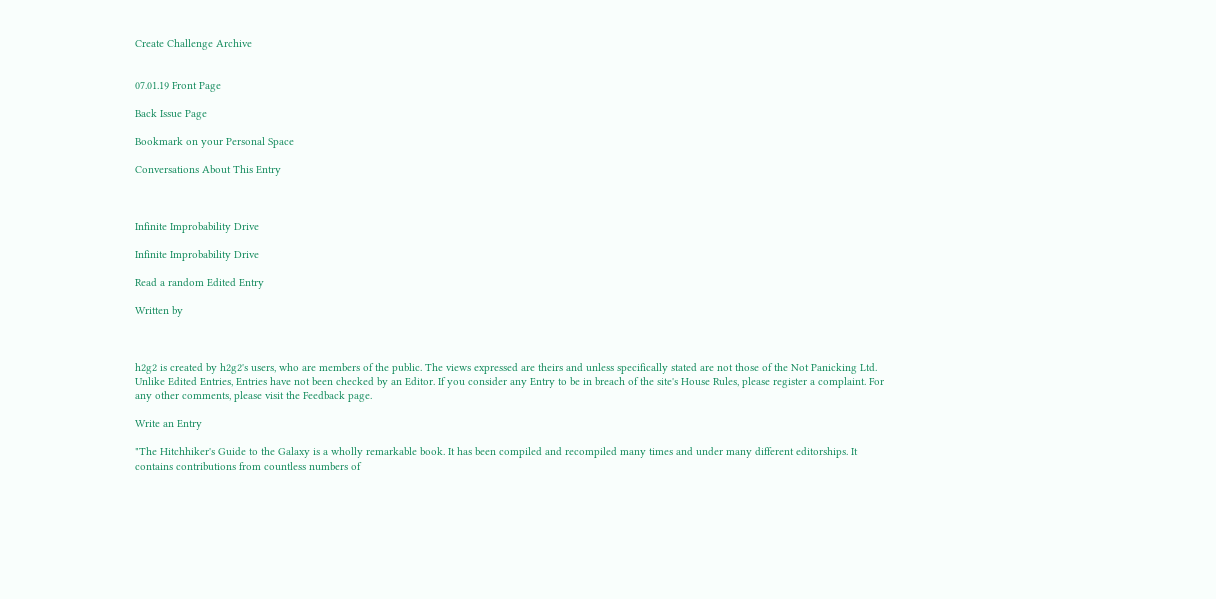Create Challenge Archive


07.01.19 Front Page

Back Issue Page

Bookmark on your Personal Space

Conversations About This Entry



Infinite Improbability Drive

Infinite Improbability Drive

Read a random Edited Entry

Written by



h2g2 is created by h2g2's users, who are members of the public. The views expressed are theirs and unless specifically stated are not those of the Not Panicking Ltd. Unlike Edited Entries, Entries have not been checked by an Editor. If you consider any Entry to be in breach of the site's House Rules, please register a complaint. For any other comments, please visit the Feedback page.

Write an Entry

"The Hitchhiker's Guide to the Galaxy is a wholly remarkable book. It has been compiled and recompiled many times and under many different editorships. It contains contributions from countless numbers of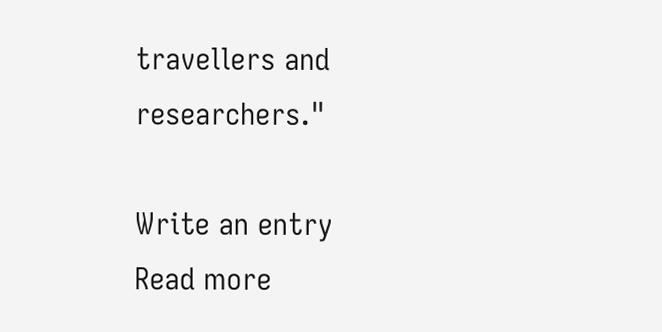travellers and researchers."

Write an entry
Read more